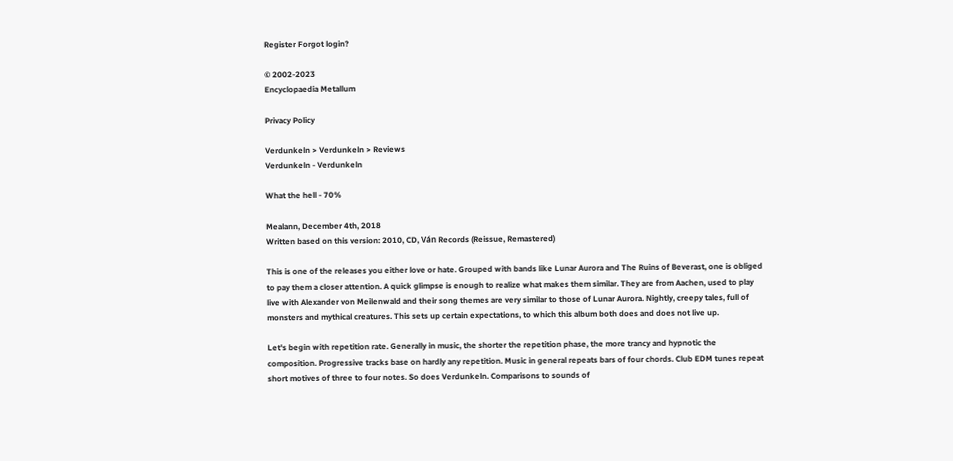Register Forgot login?

© 2002-2023
Encyclopaedia Metallum

Privacy Policy

Verdunkeln > Verdunkeln > Reviews
Verdunkeln - Verdunkeln

What the hell - 70%

Mealann, December 4th, 2018
Written based on this version: 2010, CD, Ván Records (Reissue, Remastered)

This is one of the releases you either love or hate. Grouped with bands like Lunar Aurora and The Ruins of Beverast, one is obliged to pay them a closer attention. A quick glimpse is enough to realize what makes them similar. They are from Aachen, used to play live with Alexander von Meilenwald and their song themes are very similar to those of Lunar Aurora. Nightly, creepy tales, full of monsters and mythical creatures. This sets up certain expectations, to which this album both does and does not live up.

Let's begin with repetition rate. Generally in music, the shorter the repetition phase, the more trancy and hypnotic the composition. Progressive tracks base on hardly any repetition. Music in general repeats bars of four chords. Club EDM tunes repeat short motives of three to four notes. So does Verdunkeln. Comparisons to sounds of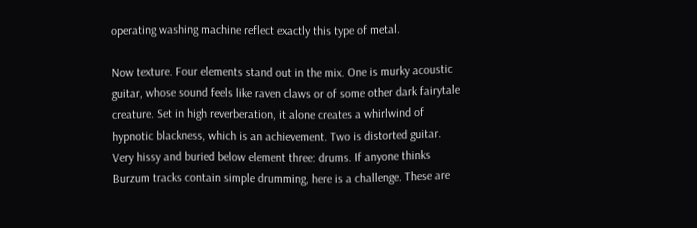operating washing machine reflect exactly this type of metal.

Now texture. Four elements stand out in the mix. One is murky acoustic guitar, whose sound feels like raven claws or of some other dark fairytale creature. Set in high reverberation, it alone creates a whirlwind of hypnotic blackness, which is an achievement. Two is distorted guitar. Very hissy and buried below element three: drums. If anyone thinks Burzum tracks contain simple drumming, here is a challenge. These are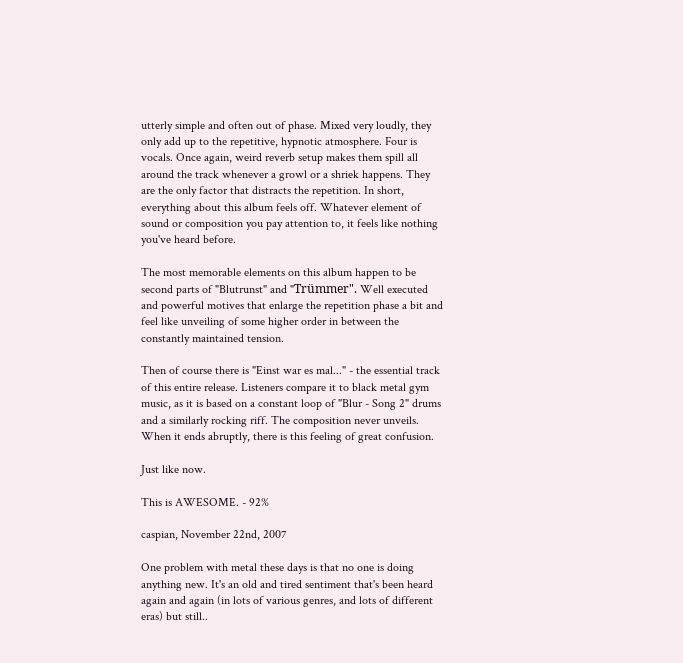utterly simple and often out of phase. Mixed very loudly, they only add up to the repetitive, hypnotic atmosphere. Four is vocals. Once again, weird reverb setup makes them spill all around the track whenever a growl or a shriek happens. They are the only factor that distracts the repetition. In short, everything about this album feels off. Whatever element of sound or composition you pay attention to, it feels like nothing you've heard before.

The most memorable elements on this album happen to be second parts of "Blutrunst" and "Trümmer". Well executed and powerful motives that enlarge the repetition phase a bit and feel like unveiling of some higher order in between the constantly maintained tension.

Then of course there is "Einst war es mal..." - the essential track of this entire release. Listeners compare it to black metal gym music, as it is based on a constant loop of "Blur - Song 2" drums and a similarly rocking riff. The composition never unveils. When it ends abruptly, there is this feeling of great confusion.

Just like now.

This is AWESOME. - 92%

caspian, November 22nd, 2007

One problem with metal these days is that no one is doing anything new. It's an old and tired sentiment that's been heard again and again (in lots of various genres, and lots of different eras) but still..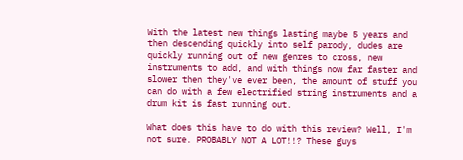With the latest new things lasting maybe 5 years and then descending quickly into self parody, dudes are quickly running out of new genres to cross, new instruments to add, and with things now far faster and slower then they've ever been, the amount of stuff you can do with a few electrified string instruments and a drum kit is fast running out.

What does this have to do with this review? Well, I'm not sure. PROBABLY NOT A LOT!!? These guys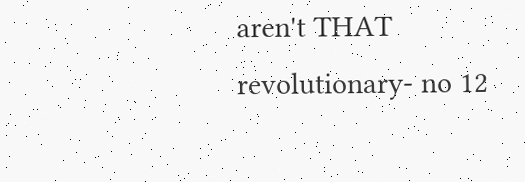aren't THAT revolutionary- no 12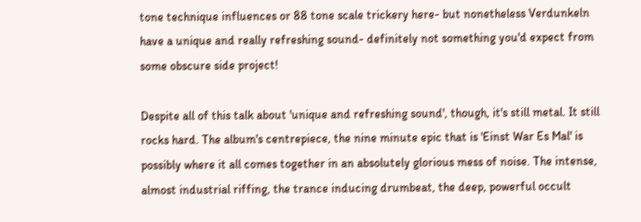tone technique influences or 88 tone scale trickery here- but nonetheless Verdunkeln have a unique and really refreshing sound- definitely not something you'd expect from some obscure side project!

Despite all of this talk about 'unique and refreshing sound', though, it's still metal. It still rocks hard. The album's centrepiece, the nine minute epic that is 'Einst War Es Mal' is possibly where it all comes together in an absolutely glorious mess of noise. The intense, almost industrial riffing, the trance inducing drumbeat, the deep, powerful occult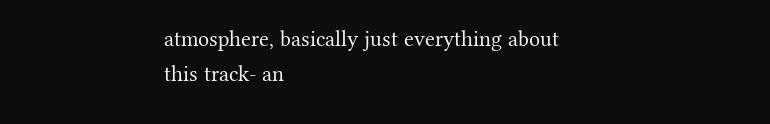atmosphere, basically just everything about this track- an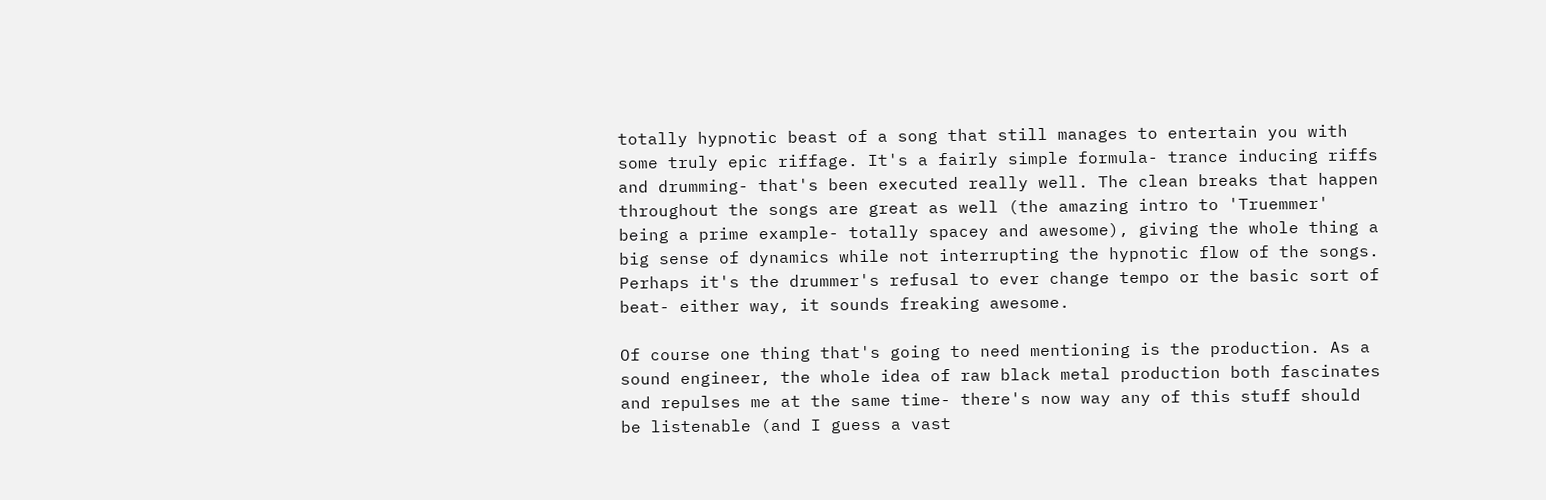totally hypnotic beast of a song that still manages to entertain you with some truly epic riffage. It's a fairly simple formula- trance inducing riffs and drumming- that's been executed really well. The clean breaks that happen throughout the songs are great as well (the amazing intro to 'Truemmer' being a prime example- totally spacey and awesome), giving the whole thing a big sense of dynamics while not interrupting the hypnotic flow of the songs. Perhaps it's the drummer's refusal to ever change tempo or the basic sort of beat- either way, it sounds freaking awesome.

Of course one thing that's going to need mentioning is the production. As a sound engineer, the whole idea of raw black metal production both fascinates and repulses me at the same time- there's now way any of this stuff should be listenable (and I guess a vast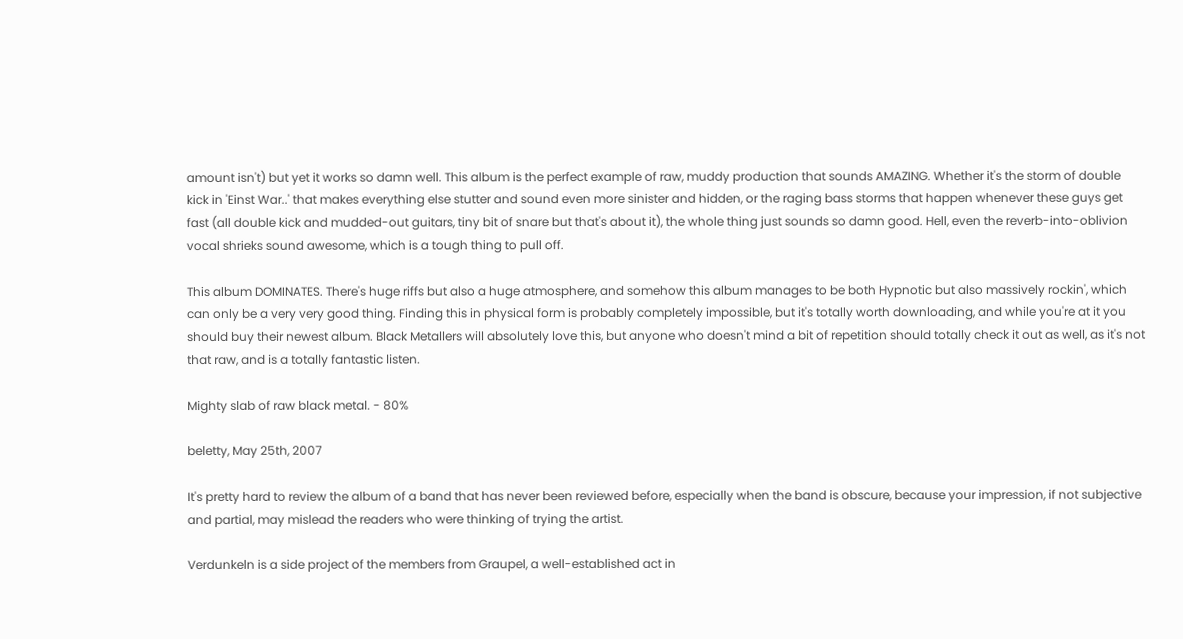amount isn't) but yet it works so damn well. This album is the perfect example of raw, muddy production that sounds AMAZING. Whether it's the storm of double kick in 'Einst War..' that makes everything else stutter and sound even more sinister and hidden, or the raging bass storms that happen whenever these guys get fast (all double kick and mudded-out guitars, tiny bit of snare but that's about it), the whole thing just sounds so damn good. Hell, even the reverb-into-oblivion vocal shrieks sound awesome, which is a tough thing to pull off.

This album DOMINATES. There's huge riffs but also a huge atmosphere, and somehow this album manages to be both Hypnotic but also massively rockin', which can only be a very very good thing. Finding this in physical form is probably completely impossible, but it's totally worth downloading, and while you're at it you should buy their newest album. Black Metallers will absolutely love this, but anyone who doesn't mind a bit of repetition should totally check it out as well, as it's not that raw, and is a totally fantastic listen.

Mighty slab of raw black metal. - 80%

beletty, May 25th, 2007

It's pretty hard to review the album of a band that has never been reviewed before, especially when the band is obscure, because your impression, if not subjective and partial, may mislead the readers who were thinking of trying the artist.

Verdunkeln is a side project of the members from Graupel, a well-established act in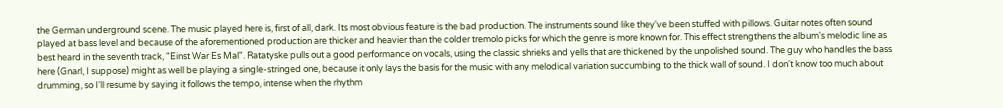the German underground scene. The music played here is, first of all, dark. Its most obvious feature is the bad production. The instruments sound like they've been stuffed with pillows. Guitar notes often sound played at bass level and because of the aforementioned production are thicker and heavier than the colder tremolo picks for which the genre is more known for. This effect strengthens the album's melodic line as best heard in the seventh track, "Einst War Es Mal". Ratatyske pulls out a good performance on vocals, using the classic shrieks and yells that are thickened by the unpolished sound. The guy who handles the bass here (Gnarl, I suppose) might as well be playing a single-stringed one, because it only lays the basis for the music with any melodical variation succumbing to the thick wall of sound. I don't know too much about drumming, so I'll resume by saying it follows the tempo, intense when the rhythm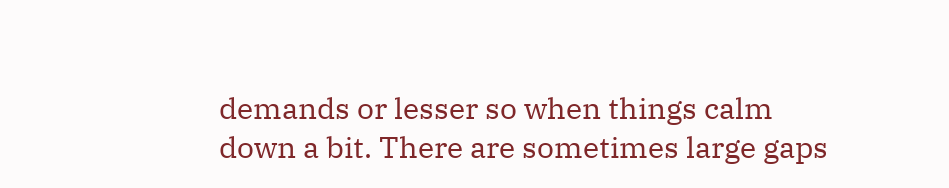demands or lesser so when things calm down a bit. There are sometimes large gaps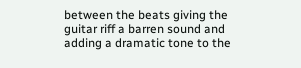between the beats giving the guitar riff a barren sound and adding a dramatic tone to the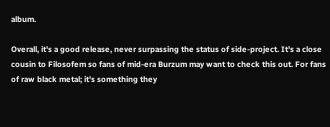album.

Overall, it's a good release, never surpassing the status of side-project. It's a close cousin to Filosofem so fans of mid-era Burzum may want to check this out. For fans of raw black metal; it's something they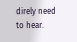direly need to hear.